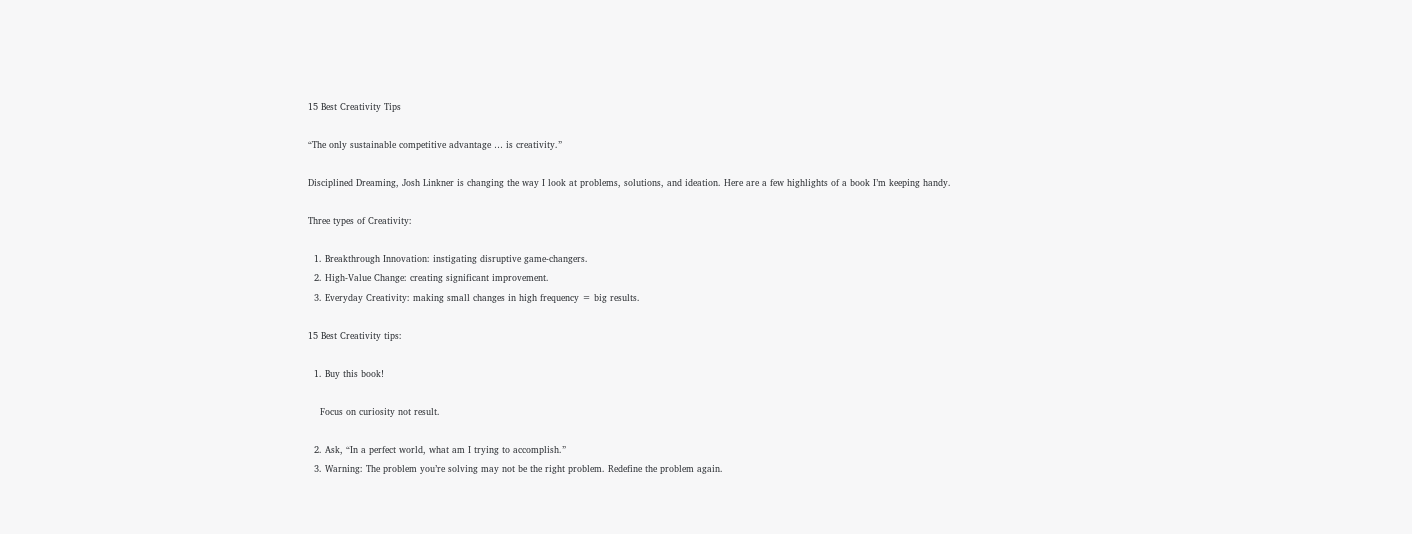15 Best Creativity Tips

“The only sustainable competitive advantage … is creativity.”

Disciplined Dreaming, Josh Linkner is changing the way I look at problems, solutions, and ideation. Here are a few highlights of a book I’m keeping handy.

Three types of Creativity:

  1. Breakthrough Innovation: instigating disruptive game-changers.
  2. High-Value Change: creating significant improvement.
  3. Everyday Creativity: making small changes in high frequency = big results.

15 Best Creativity tips:

  1. Buy this book!

    Focus on curiosity not result.

  2. Ask, “In a perfect world, what am I trying to accomplish.”
  3. Warning: The problem you’re solving may not be the right problem. Redefine the problem again.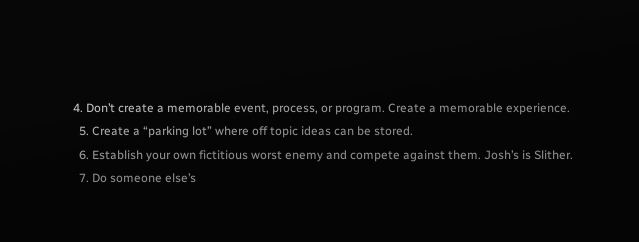4. Don’t create a memorable event, process, or program. Create a memorable experience.
  5. Create a “parking lot” where off topic ideas can be stored.
  6. Establish your own fictitious worst enemy and compete against them. Josh’s is Slither.
  7. Do someone else’s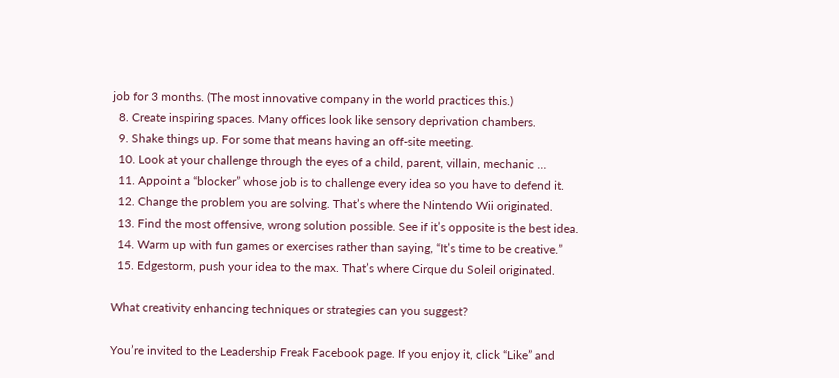job for 3 months. (The most innovative company in the world practices this.)
  8. Create inspiring spaces. Many offices look like sensory deprivation chambers.
  9. Shake things up. For some that means having an off-site meeting.
  10. Look at your challenge through the eyes of a child, parent, villain, mechanic …
  11. Appoint a “blocker” whose job is to challenge every idea so you have to defend it.
  12. Change the problem you are solving. That’s where the Nintendo Wii originated.
  13. Find the most offensive, wrong solution possible. See if it’s opposite is the best idea.
  14. Warm up with fun games or exercises rather than saying, “It’s time to be creative.”
  15. Edgestorm, push your idea to the max. That’s where Cirque du Soleil originated.

What creativity enhancing techniques or strategies can you suggest?

You’re invited to the Leadership Freak Facebook page. If you enjoy it, click “Like” and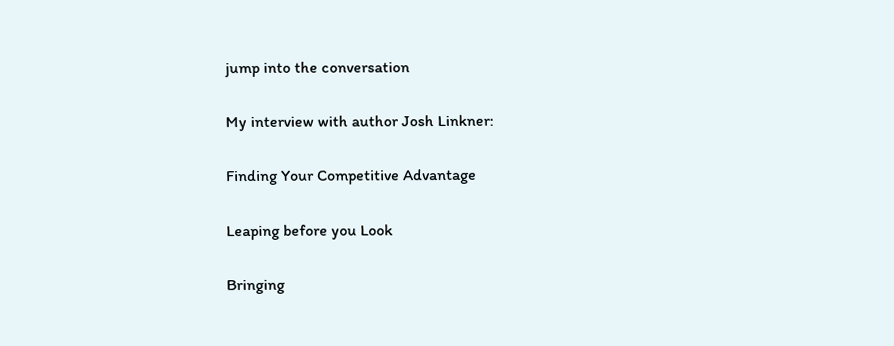jump into the conversation

My interview with author Josh Linkner:

Finding Your Competitive Advantage

Leaping before you Look

Bringing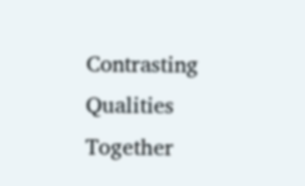Contrasting Qualities Together